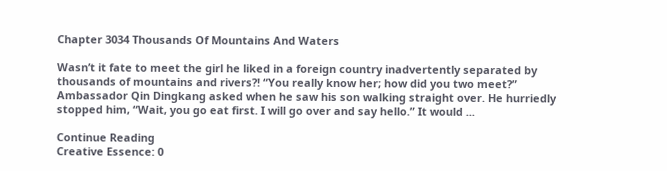Chapter 3034 Thousands Of Mountains And Waters

Wasn’t it fate to meet the girl he liked in a foreign country inadvertently separated by thousands of mountains and rivers?! “You really know her; how did you two meet?” Ambassador Qin Dingkang asked when he saw his son walking straight over. He hurriedly stopped him, “Wait, you go eat first. I will go over and say hello.” It would ...

Continue Reading
Creative Essence: 0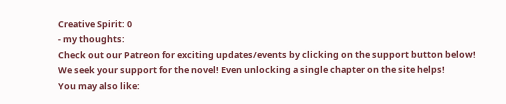Creative Spirit: 0
- my thoughts:
Check out our Patreon for exciting updates/events by clicking on the support button below! We seek your support for the novel! Even unlocking a single chapter on the site helps!
You may also like: